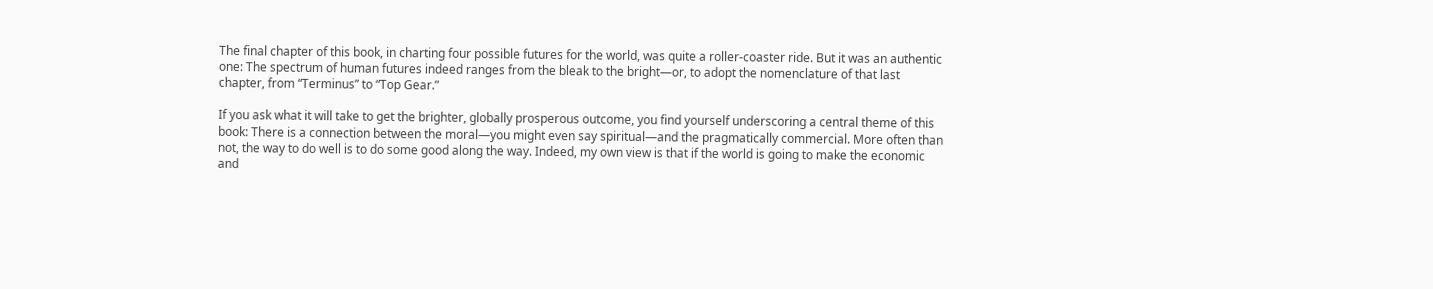The final chapter of this book, in charting four possible futures for the world, was quite a roller-coaster ride. But it was an authentic one: The spectrum of human futures indeed ranges from the bleak to the bright—or, to adopt the nomenclature of that last chapter, from “Terminus” to “Top Gear.”

If you ask what it will take to get the brighter, globally prosperous outcome, you find yourself underscoring a central theme of this book: There is a connection between the moral—you might even say spiritual—and the pragmatically commercial. More often than not, the way to do well is to do some good along the way. Indeed, my own view is that if the world is going to make the economic and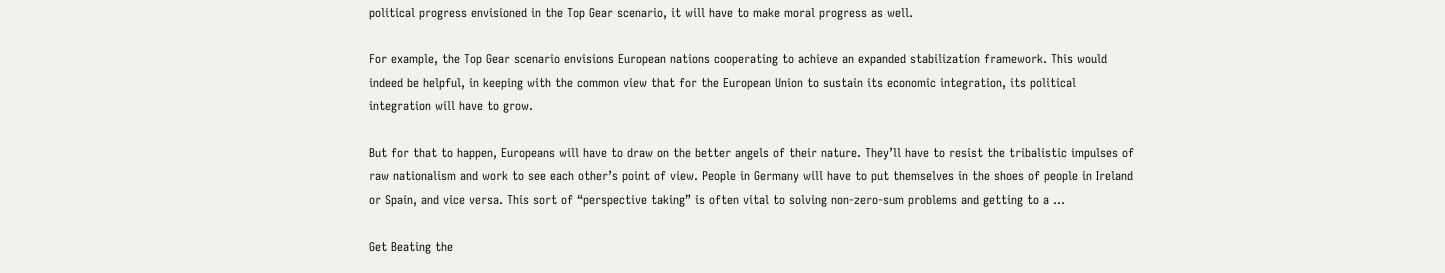political progress envisioned in the Top Gear scenario, it will have to make moral progress as well.

For example, the Top Gear scenario envisions European nations cooperating to achieve an expanded stabilization framework. This would indeed be helpful, in keeping with the common view that for the European Union to sustain its economic integration, its political integration will have to grow.

But for that to happen, Europeans will have to draw on the better angels of their nature. They’ll have to resist the tribalistic impulses of raw nationalism and work to see each other’s point of view. People in Germany will have to put themselves in the shoes of people in Ireland or Spain, and vice versa. This sort of “perspective taking” is often vital to solving non-zero-sum problems and getting to a ...

Get Beating the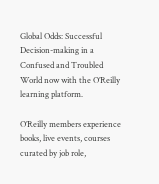Global Odds: Successful Decision-making in a Confused and Troubled World now with the O’Reilly learning platform.

O’Reilly members experience books, live events, courses curated by job role,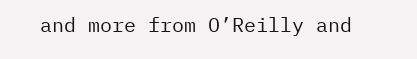and more from O’Reilly and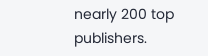nearly 200 top publishers.